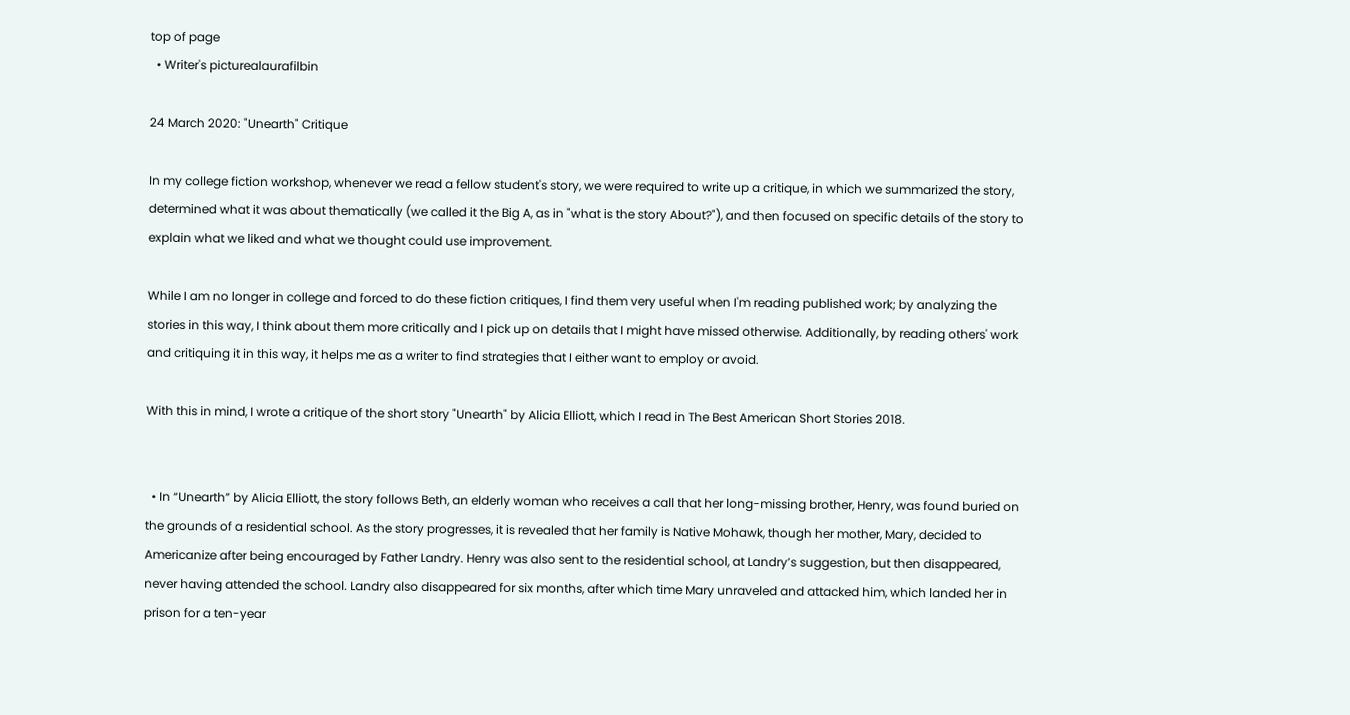top of page
  • Writer's picturealaurafilbin

24 March 2020: "Unearth" Critique

In my college fiction workshop, whenever we read a fellow student's story, we were required to write up a critique, in which we summarized the story, determined what it was about thematically (we called it the Big A, as in "what is the story About?"), and then focused on specific details of the story to explain what we liked and what we thought could use improvement.

While I am no longer in college and forced to do these fiction critiques, I find them very useful when I'm reading published work; by analyzing the stories in this way, I think about them more critically and I pick up on details that I might have missed otherwise. Additionally, by reading others' work and critiquing it in this way, it helps me as a writer to find strategies that I either want to employ or avoid.

With this in mind, I wrote a critique of the short story "Unearth" by Alicia Elliott, which I read in The Best American Short Stories 2018.


  • In “Unearth” by Alicia Elliott, the story follows Beth, an elderly woman who receives a call that her long-missing brother, Henry, was found buried on the grounds of a residential school. As the story progresses, it is revealed that her family is Native Mohawk, though her mother, Mary, decided to Americanize after being encouraged by Father Landry. Henry was also sent to the residential school, at Landry’s suggestion, but then disappeared, never having attended the school. Landry also disappeared for six months, after which time Mary unraveled and attacked him, which landed her in prison for a ten-year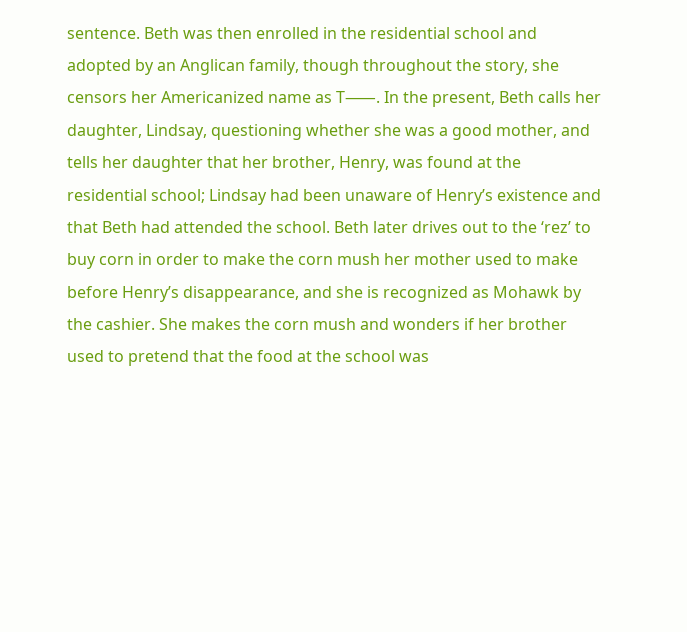sentence. Beth was then enrolled in the residential school and adopted by an Anglican family, though throughout the story, she censors her Americanized name as T⸺. In the present, Beth calls her daughter, Lindsay, questioning whether she was a good mother, and tells her daughter that her brother, Henry, was found at the residential school; Lindsay had been unaware of Henry’s existence and that Beth had attended the school. Beth later drives out to the ‘rez’ to buy corn in order to make the corn mush her mother used to make before Henry’s disappearance, and she is recognized as Mohawk by the cashier. She makes the corn mush and wonders if her brother used to pretend that the food at the school was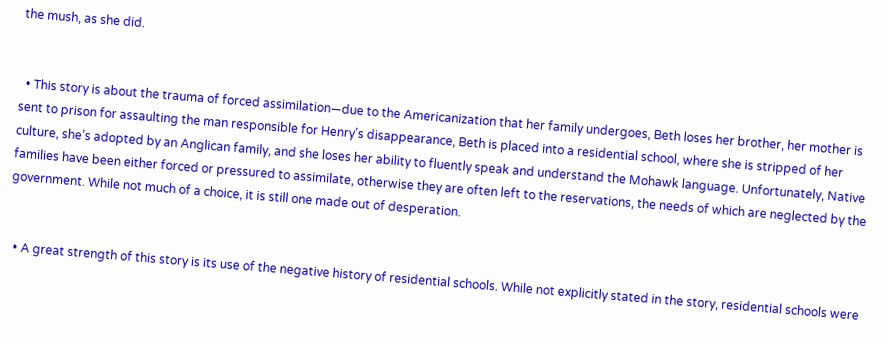the mush, as she did.


  • This story is about the trauma of forced assimilation—due to the Americanization that her family undergoes, Beth loses her brother, her mother is sent to prison for assaulting the man responsible for Henry’s disappearance, Beth is placed into a residential school, where she is stripped of her culture, she’s adopted by an Anglican family, and she loses her ability to fluently speak and understand the Mohawk language. Unfortunately, Native families have been either forced or pressured to assimilate, otherwise they are often left to the reservations, the needs of which are neglected by the government. While not much of a choice, it is still one made out of desperation.


  • A great strength of this story is its use of the negative history of residential schools. While not explicitly stated in the story, residential schools were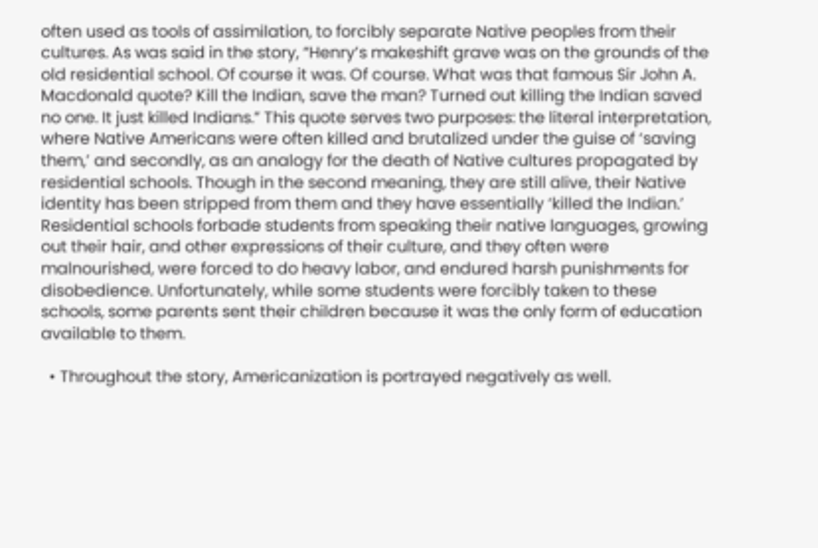often used as tools of assimilation, to forcibly separate Native peoples from their cultures. As was said in the story, “Henry’s makeshift grave was on the grounds of the old residential school. Of course it was. Of course. What was that famous Sir John A. Macdonald quote? Kill the Indian, save the man? Turned out killing the Indian saved no one. It just killed Indians.” This quote serves two purposes: the literal interpretation, where Native Americans were often killed and brutalized under the guise of ‘saving them,’ and secondly, as an analogy for the death of Native cultures propagated by residential schools. Though in the second meaning, they are still alive, their Native identity has been stripped from them and they have essentially ‘killed the Indian.’ Residential schools forbade students from speaking their native languages, growing out their hair, and other expressions of their culture, and they often were malnourished, were forced to do heavy labor, and endured harsh punishments for disobedience. Unfortunately, while some students were forcibly taken to these schools, some parents sent their children because it was the only form of education available to them.

  • Throughout the story, Americanization is portrayed negatively as well.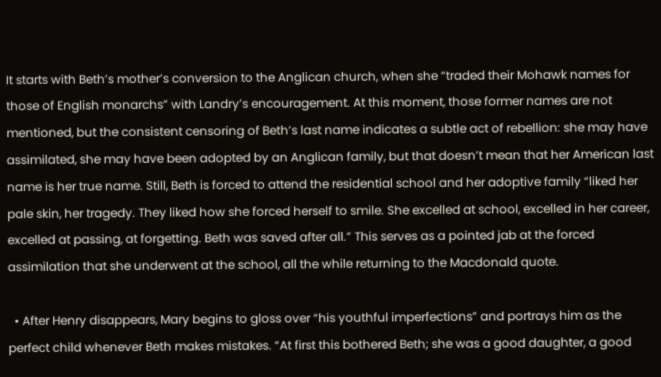It starts with Beth’s mother’s conversion to the Anglican church, when she “traded their Mohawk names for those of English monarchs” with Landry’s encouragement. At this moment, those former names are not mentioned, but the consistent censoring of Beth’s last name indicates a subtle act of rebellion: she may have assimilated, she may have been adopted by an Anglican family, but that doesn’t mean that her American last name is her true name. Still, Beth is forced to attend the residential school and her adoptive family “liked her pale skin, her tragedy. They liked how she forced herself to smile. She excelled at school, excelled in her career, excelled at passing, at forgetting. Beth was saved after all.” This serves as a pointed jab at the forced assimilation that she underwent at the school, all the while returning to the Macdonald quote.

  • After Henry disappears, Mary begins to gloss over “his youthful imperfections” and portrays him as the perfect child whenever Beth makes mistakes. “At first this bothered Beth; she was a good daughter, a good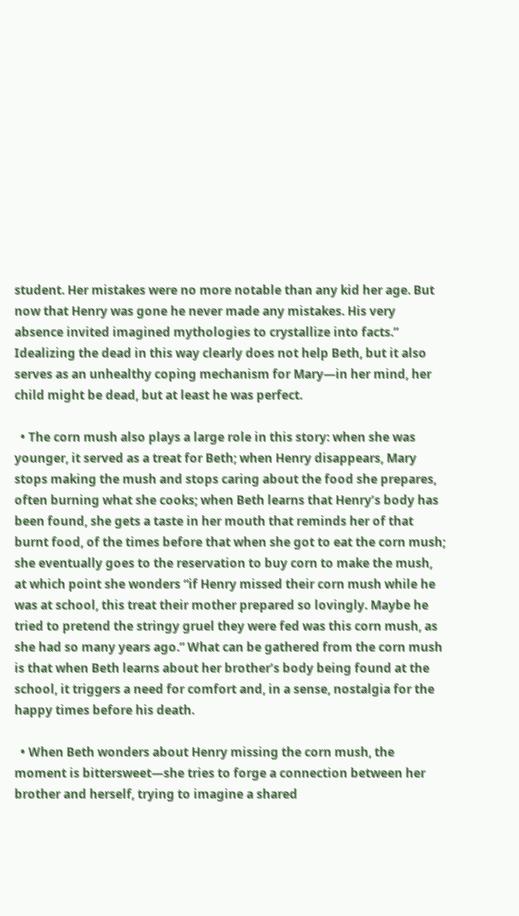student. Her mistakes were no more notable than any kid her age. But now that Henry was gone he never made any mistakes. His very absence invited imagined mythologies to crystallize into facts.” Idealizing the dead in this way clearly does not help Beth, but it also serves as an unhealthy coping mechanism for Mary—in her mind, her child might be dead, but at least he was perfect.

  • The corn mush also plays a large role in this story: when she was younger, it served as a treat for Beth; when Henry disappears, Mary stops making the mush and stops caring about the food she prepares, often burning what she cooks; when Beth learns that Henry’s body has been found, she gets a taste in her mouth that reminds her of that burnt food, of the times before that when she got to eat the corn mush; she eventually goes to the reservation to buy corn to make the mush, at which point she wonders “if Henry missed their corn mush while he was at school, this treat their mother prepared so lovingly. Maybe he tried to pretend the stringy gruel they were fed was this corn mush, as she had so many years ago.” What can be gathered from the corn mush is that when Beth learns about her brother’s body being found at the school, it triggers a need for comfort and, in a sense, nostalgia for the happy times before his death.

  • When Beth wonders about Henry missing the corn mush, the moment is bittersweet—she tries to forge a connection between her brother and herself, trying to imagine a shared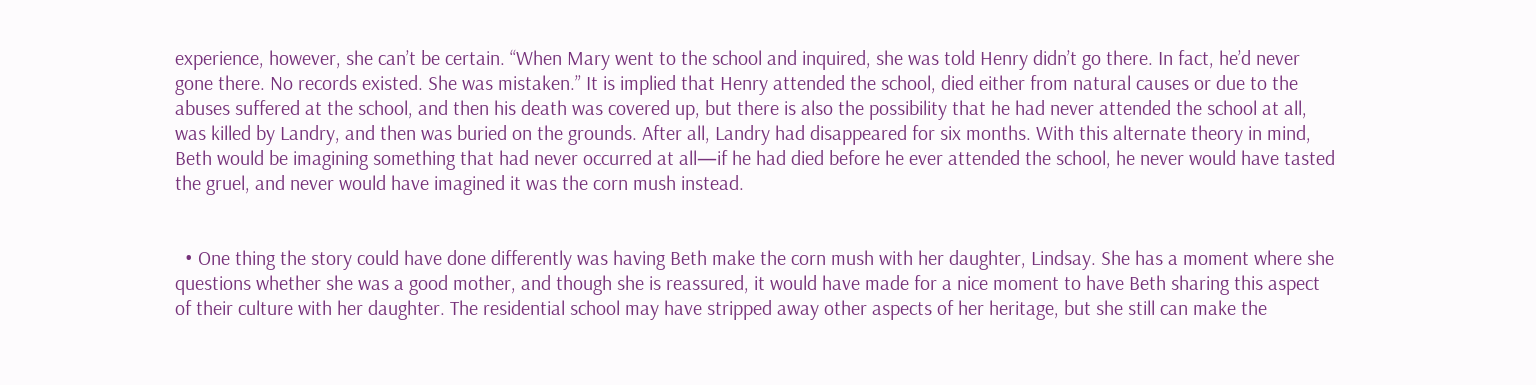experience, however, she can’t be certain. “When Mary went to the school and inquired, she was told Henry didn’t go there. In fact, he’d never gone there. No records existed. She was mistaken.” It is implied that Henry attended the school, died either from natural causes or due to the abuses suffered at the school, and then his death was covered up, but there is also the possibility that he had never attended the school at all, was killed by Landry, and then was buried on the grounds. After all, Landry had disappeared for six months. With this alternate theory in mind, Beth would be imagining something that had never occurred at all—if he had died before he ever attended the school, he never would have tasted the gruel, and never would have imagined it was the corn mush instead.


  • One thing the story could have done differently was having Beth make the corn mush with her daughter, Lindsay. She has a moment where she questions whether she was a good mother, and though she is reassured, it would have made for a nice moment to have Beth sharing this aspect of their culture with her daughter. The residential school may have stripped away other aspects of her heritage, but she still can make the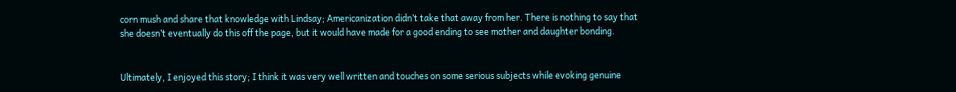corn mush and share that knowledge with Lindsay; Americanization didn’t take that away from her. There is nothing to say that she doesn’t eventually do this off the page, but it would have made for a good ending to see mother and daughter bonding.


Ultimately, I enjoyed this story; I think it was very well written and touches on some serious subjects while evoking genuine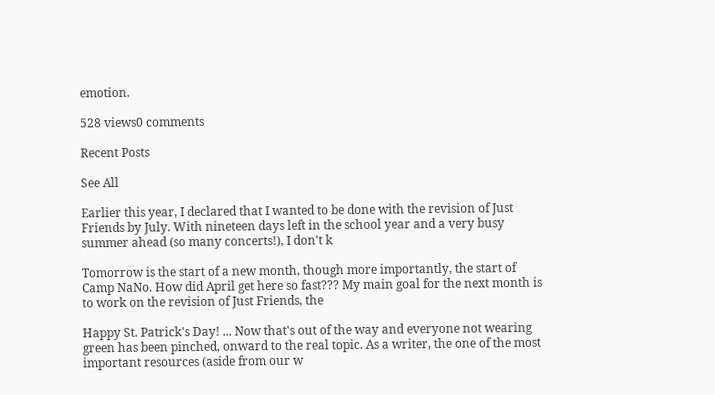emotion.

528 views0 comments

Recent Posts

See All

Earlier this year, I declared that I wanted to be done with the revision of Just Friends by July. With nineteen days left in the school year and a very busy summer ahead (so many concerts!), I don't k

Tomorrow is the start of a new month, though more importantly, the start of Camp NaNo. How did April get here so fast??? My main goal for the next month is to work on the revision of Just Friends, the

Happy St. Patrick's Day! ... Now that's out of the way and everyone not wearing green has been pinched, onward to the real topic. As a writer, the one of the most important resources (aside from our w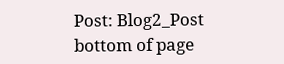Post: Blog2_Post
bottom of page